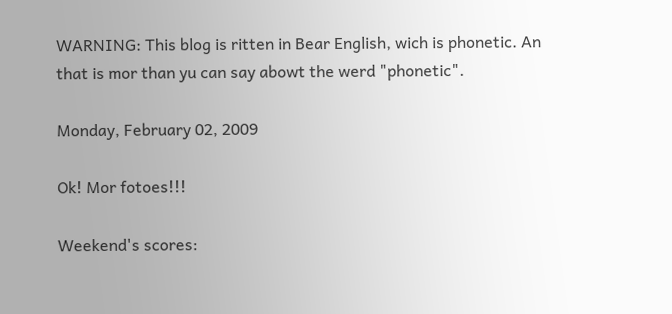WARNING: This blog is ritten in Bear English, wich is phonetic. An that is mor than yu can say abowt the werd "phonetic".

Monday, February 02, 2009

Ok! Mor fotoes!!!

Weekend's scores: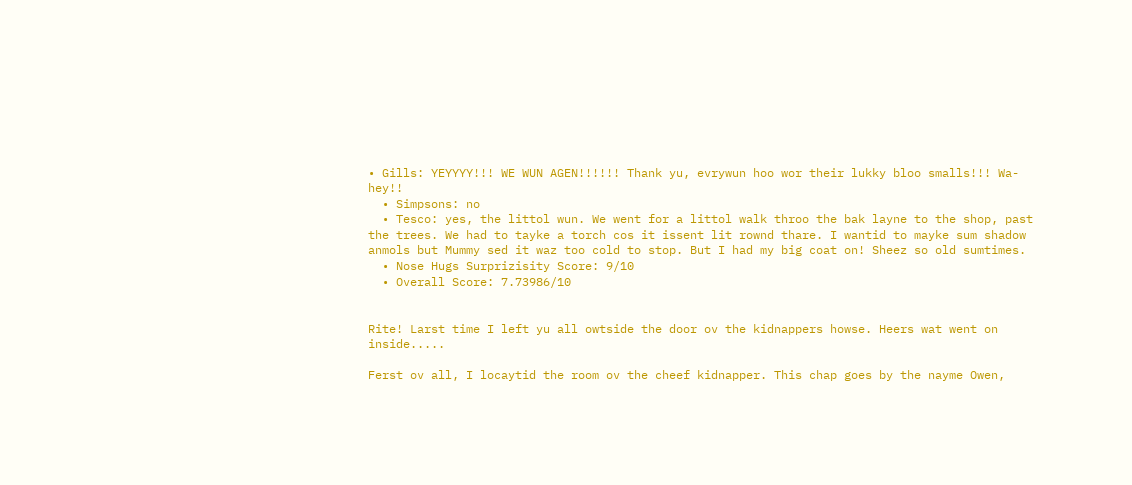• Gills: YEYYYY!!! WE WUN AGEN!!!!!! Thank yu, evrywun hoo wor their lukky bloo smalls!!! Wa-hey!!
  • Simpsons: no
  • Tesco: yes, the littol wun. We went for a littol walk throo the bak layne to the shop, past the trees. We had to tayke a torch cos it issent lit rownd thare. I wantid to mayke sum shadow anmols but Mummy sed it waz too cold to stop. But I had my big coat on! Sheez so old sumtimes.
  • Nose Hugs Surprizisity Score: 9/10
  • Overall Score: 7.73986/10


Rite! Larst time I left yu all owtside the door ov the kidnappers howse. Heers wat went on inside.....

Ferst ov all, I locaytid the room ov the cheef kidnapper. This chap goes by the nayme Owen,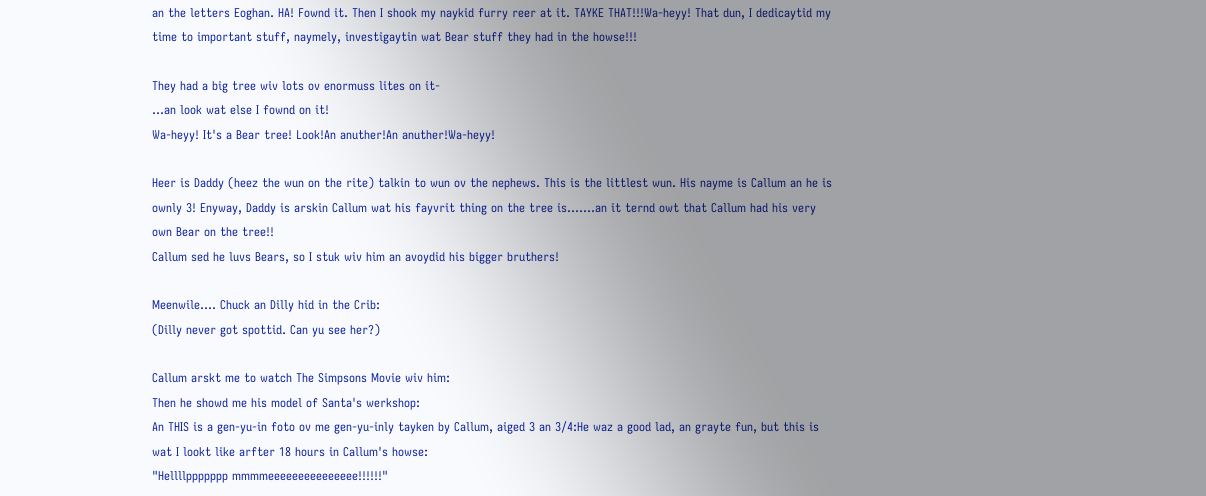an the letters Eoghan. HA! Fownd it. Then I shook my naykid furry reer at it. TAYKE THAT!!!Wa-heyy! That dun, I dedicaytid my time to important stuff, naymely, investigaytin wat Bear stuff they had in the howse!!!

They had a big tree wiv lots ov enormuss lites on it-
...an look wat else I fownd on it!
Wa-heyy! It's a Bear tree! Look!An anuther!An anuther!Wa-heyy!

Heer is Daddy (heez the wun on the rite) talkin to wun ov the nephews. This is the littlest wun. His nayme is Callum an he is ownly 3! Enyway, Daddy is arskin Callum wat his fayvrit thing on the tree is.......an it ternd owt that Callum had his very own Bear on the tree!!
Callum sed he luvs Bears, so I stuk wiv him an avoydid his bigger bruthers!

Meenwile.... Chuck an Dilly hid in the Crib:
(Dilly never got spottid. Can yu see her?)

Callum arskt me to watch The Simpsons Movie wiv him:
Then he showd me his model of Santa's werkshop:
An THIS is a gen-yu-in foto ov me gen-yu-inly tayken by Callum, aiged 3 an 3/4:He waz a good lad, an grayte fun, but this is wat I lookt like arfter 18 hours in Callum's howse:
"Hellllppppppp mmmmeeeeeeeeeeeeeee!!!!!!"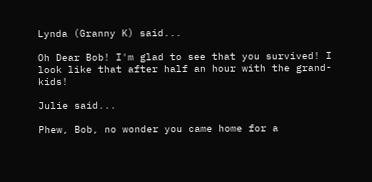Lynda (Granny K) said...

Oh Dear Bob! I'm glad to see that you survived! I look like that after half an hour with the grand-kids!

Julie said...

Phew, Bob, no wonder you came home for a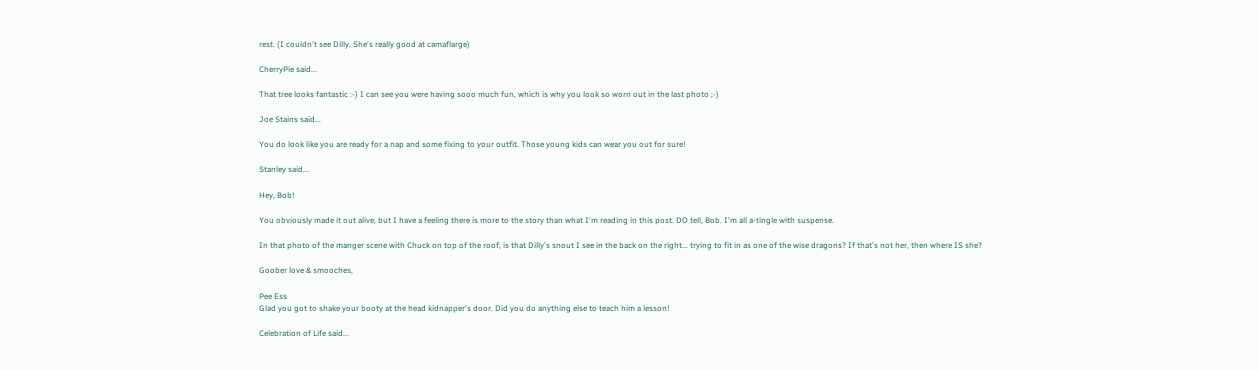rest. (I couldn't see Dilly. She's really good at camaflarge)

CherryPie said...

That tree looks fantastic :-) I can see you were having sooo much fun, which is why you look so worn out in the last photo ;-)

Joe Stains said...

You do look like you are ready for a nap and some fixing to your outfit. Those young kids can wear you out for sure!

Stanley said...

Hey, Bob!

You obviously made it out alive, but I have a feeling there is more to the story than what I'm reading in this post. DO tell, Bob. I'm all a-tingle with suspense.

In that photo of the manger scene with Chuck on top of the roof, is that Dilly's snout I see in the back on the right... trying to fit in as one of the wise dragons? If that's not her, then where IS she?

Goober love & smooches,

Pee Ess
Glad you got to shake your booty at the head kidnapper's door. Did you do anything else to teach him a lesson!

Celebration of Life said...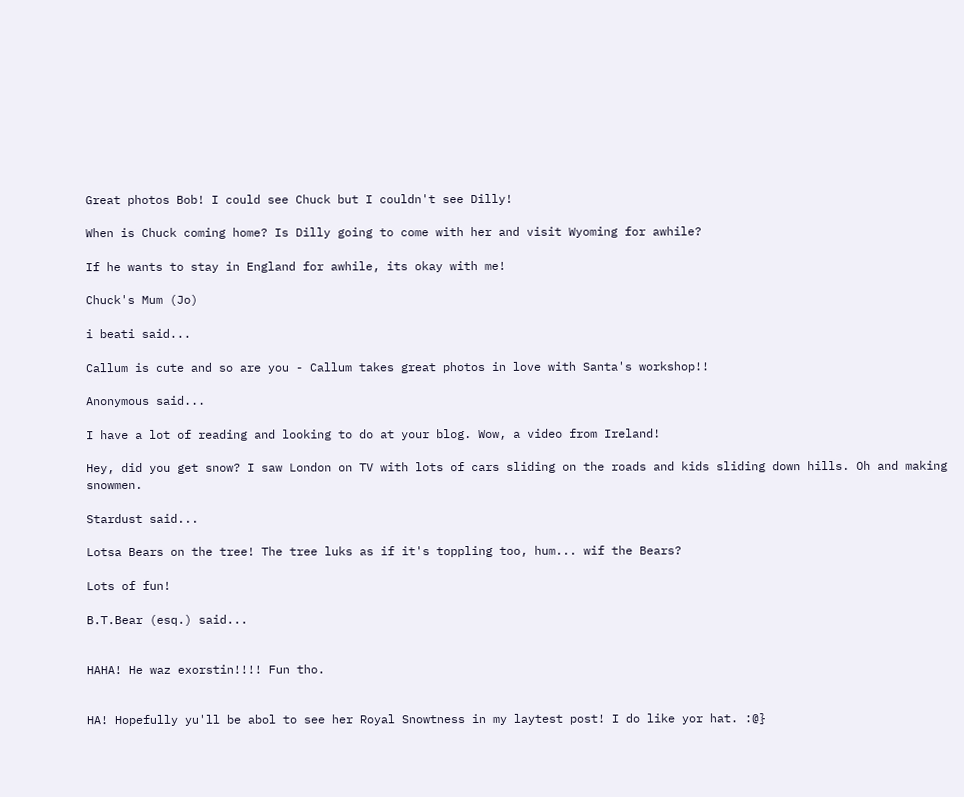Great photos Bob! I could see Chuck but I couldn't see Dilly!

When is Chuck coming home? Is Dilly going to come with her and visit Wyoming for awhile?

If he wants to stay in England for awhile, its okay with me!

Chuck's Mum (Jo)

i beati said...

Callum is cute and so are you - Callum takes great photos in love with Santa's workshop!!

Anonymous said...

I have a lot of reading and looking to do at your blog. Wow, a video from Ireland!

Hey, did you get snow? I saw London on TV with lots of cars sliding on the roads and kids sliding down hills. Oh and making snowmen.

Stardust said...

Lotsa Bears on the tree! The tree luks as if it's toppling too, hum... wif the Bears?

Lots of fun!

B.T.Bear (esq.) said...


HAHA! He waz exorstin!!!! Fun tho.


HA! Hopefully yu'll be abol to see her Royal Snowtness in my laytest post! I do like yor hat. :@}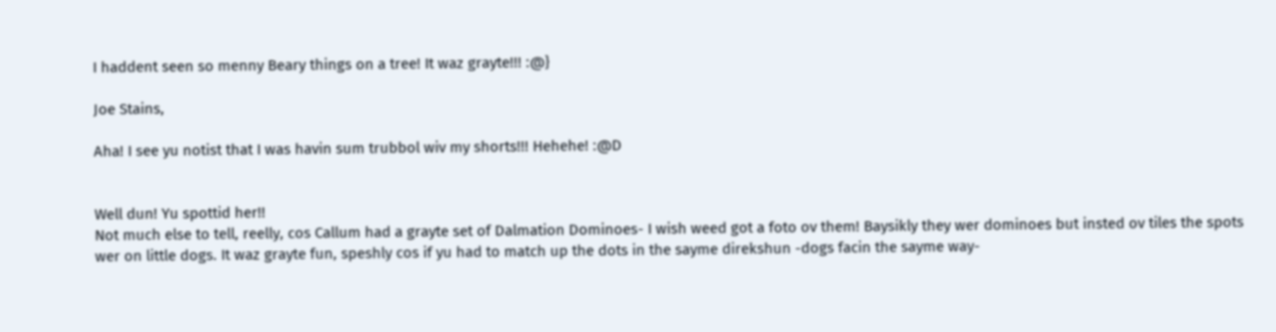I haddent seen so menny Beary things on a tree! It waz grayte!!! :@}

Joe Stains,

Aha! I see yu notist that I was havin sum trubbol wiv my shorts!!! Hehehe! :@D


Well dun! Yu spottid her!!
Not much else to tell, reelly, cos Callum had a grayte set of Dalmation Dominoes- I wish weed got a foto ov them! Baysikly they wer dominoes but insted ov tiles the spots wer on little dogs. It waz grayte fun, speshly cos if yu had to match up the dots in the sayme direkshun -dogs facin the sayme way-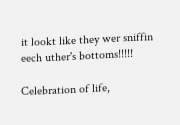it lookt like they wer sniffin eech uther's bottoms!!!!!

Celebration of life,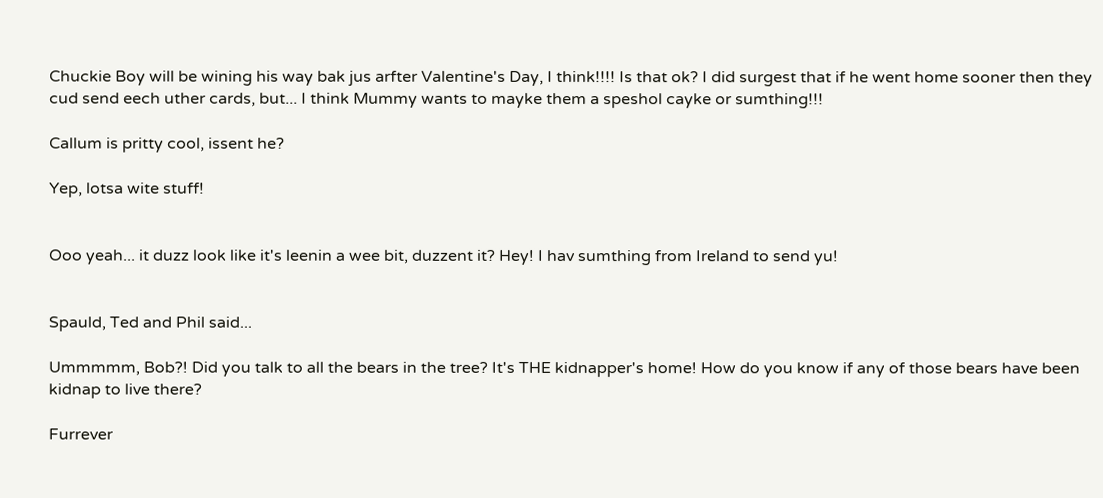Chuckie Boy will be wining his way bak jus arfter Valentine's Day, I think!!!! Is that ok? I did surgest that if he went home sooner then they cud send eech uther cards, but... I think Mummy wants to mayke them a speshol cayke or sumthing!!!

Callum is pritty cool, issent he?

Yep, lotsa wite stuff!


Ooo yeah... it duzz look like it's leenin a wee bit, duzzent it? Hey! I hav sumthing from Ireland to send yu!


Spauld, Ted and Phil said...

Ummmmm, Bob?! Did you talk to all the bears in the tree? It's THE kidnapper's home! How do you know if any of those bears have been kidnap to live there?

Furrever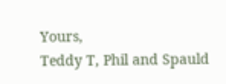Yours,
Teddy T, Phil and Spauld